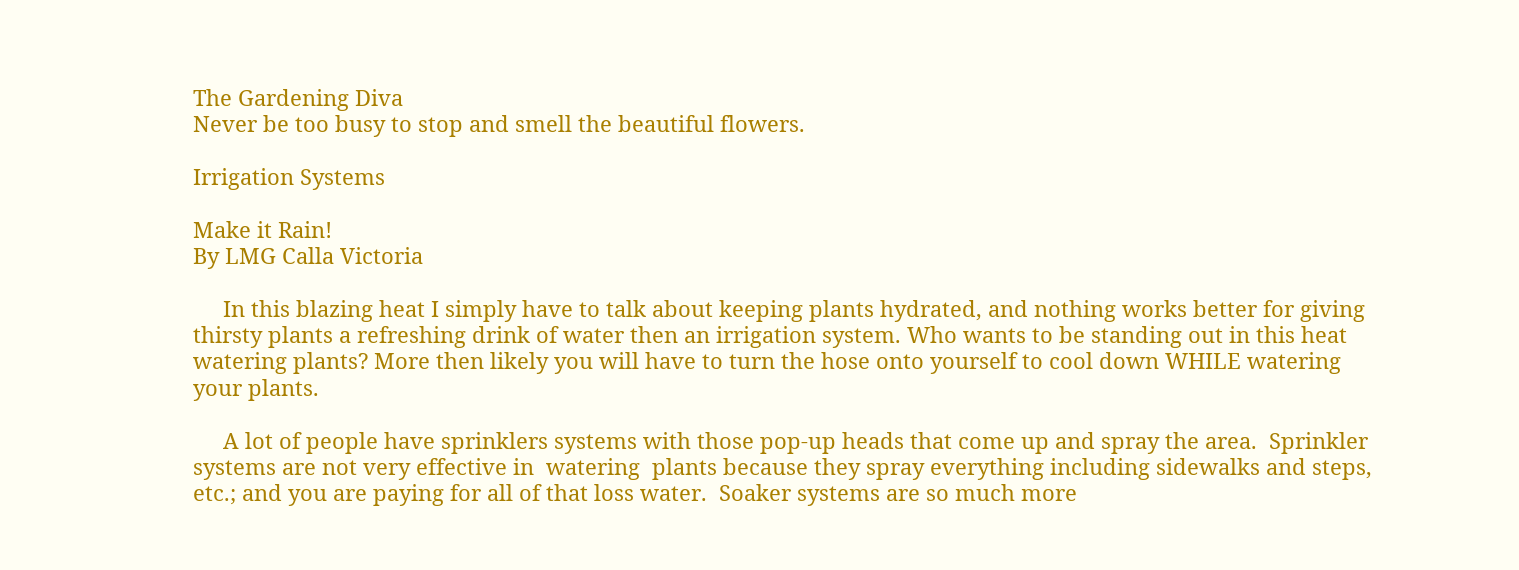The Gardening Diva
Never be too busy to stop and smell the beautiful flowers.

Irrigation Systems

Make it Rain!
By LMG Calla Victoria

     In this blazing heat I simply have to talk about keeping plants hydrated, and nothing works better for giving thirsty plants a refreshing drink of water then an irrigation system. Who wants to be standing out in this heat watering plants? More then likely you will have to turn the hose onto yourself to cool down WHILE watering your plants.

     A lot of people have sprinklers systems with those pop-up heads that come up and spray the area.  Sprinkler systems are not very effective in  watering  plants because they spray everything including sidewalks and steps, etc.; and you are paying for all of that loss water.  Soaker systems are so much more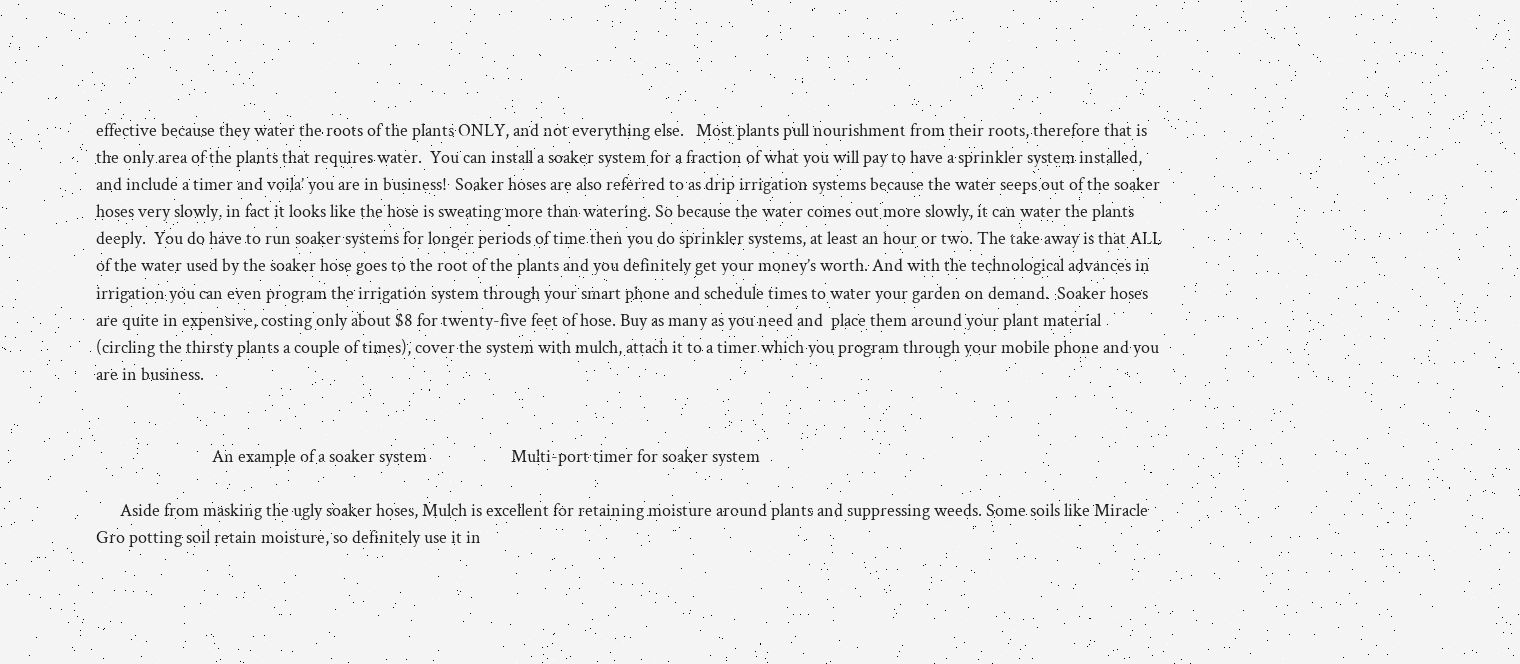effective because they water the roots of the plants ONLY, and not everything else.   Most plants pull nourishment from their roots, therefore that is the only area of the plants that requires water.  You can install a soaker system for a fraction of what you will pay to have a sprinkler system installed, and include a timer and voila’ you are in business!  Soaker hoses are also referred to as drip irrigation systems because the water seeps out of the soaker hoses very slowly, in fact it looks like the hose is sweating more than watering. So because the water comes out more slowly, it can water the plants deeply.  You do have to run soaker systems for longer periods of time then you do sprinkler systems, at least an hour or two. The take away is that ALL of the water used by the soaker hose goes to the root of the plants and you definitely get your money’s worth. And with the technological advances in irrigation you can even program the irrigation system through your smart phone and schedule times to water your garden on demand.  Soaker hoses are quite in expensive, costing only about $8 for twenty-five feet of hose. Buy as many as you need and  place them around your plant material (circling the thirsty plants a couple of times), cover the system with mulch, attach it to a timer which you program through your mobile phone and you are in business.


                             An example of a soaker system                     Multi-port timer for soaker system

      Aside from masking the ugly soaker hoses, Mulch is excellent for retaining moisture around plants and suppressing weeds. Some soils like Miracle Gro potting soil retain moisture, so definitely use it in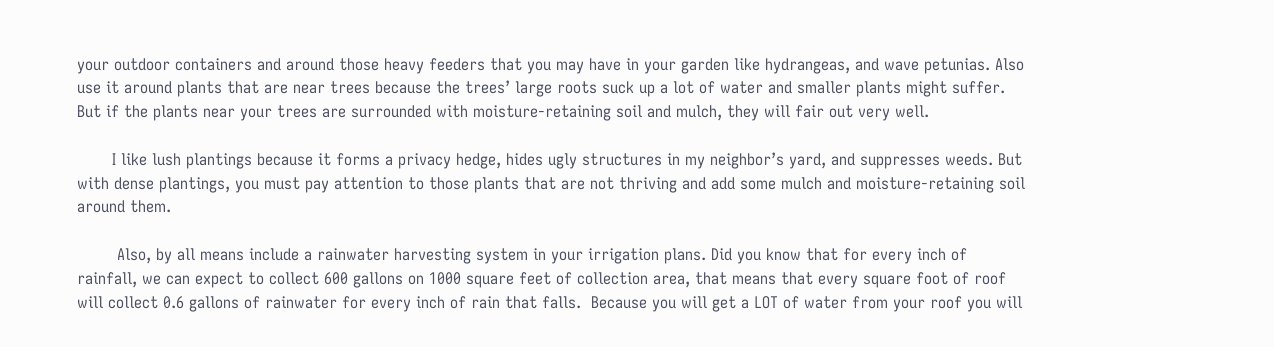your outdoor containers and around those heavy feeders that you may have in your garden like hydrangeas, and wave petunias. Also use it around plants that are near trees because the trees’ large roots suck up a lot of water and smaller plants might suffer. But if the plants near your trees are surrounded with moisture-retaining soil and mulch, they will fair out very well.

       I like lush plantings because it forms a privacy hedge, hides ugly structures in my neighbor’s yard, and suppresses weeds. But with dense plantings, you must pay attention to those plants that are not thriving and add some mulch and moisture-retaining soil around them.

        Also, by all means include a rainwater harvesting system in your irrigation plans. Did you know that for every inch of rainfall, we can expect to collect 600 gallons on 1000 square feet of collection area, that means that every square foot of roof will collect 0.6 gallons of rainwater for every inch of rain that falls.  Because you will get a LOT of water from your roof you will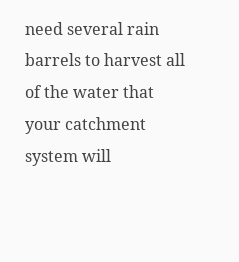need several rain barrels to harvest all of the water that your catchment system will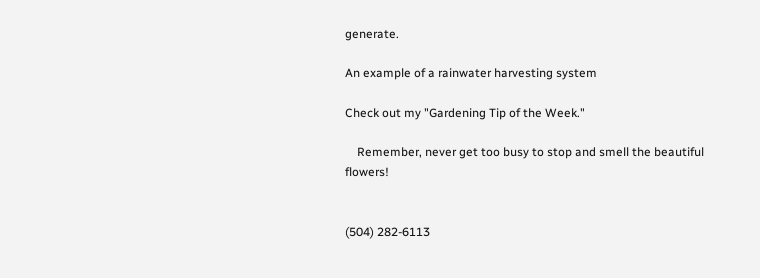generate.

An example of a rainwater harvesting system

Check out my "Gardening Tip of the Week."

    Remember, never get too busy to stop and smell the beautiful flowers!


(504) 282-6113